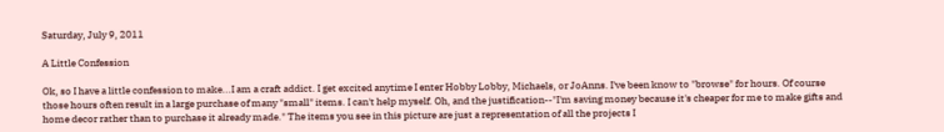Saturday, July 9, 2011

A Little Confession

Ok, so I have a little confession to make...I am a craft addict. I get excited anytime I enter Hobby Lobby, Michaels, or JoAnns. I've been know to "browse" for hours. Of course those hours often result in a large purchase of many "small" items. I can't help myself. Oh, and the justification--"I'm saving money because it's cheaper for me to make gifts and home decor rather than to purchase it already made." The items you see in this picture are just a representation of all the projects I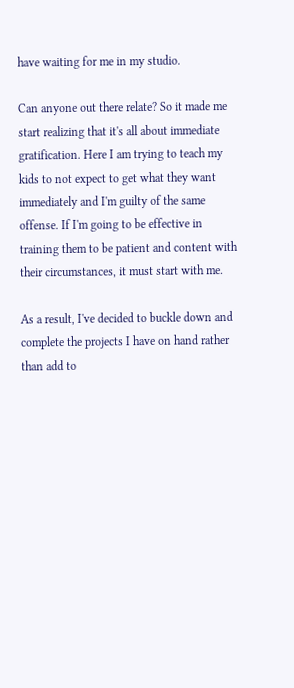have waiting for me in my studio.

Can anyone out there relate? So it made me start realizing that it's all about immediate gratification. Here I am trying to teach my kids to not expect to get what they want immediately and I'm guilty of the same offense. If I'm going to be effective in training them to be patient and content with their circumstances, it must start with me.

As a result, I've decided to buckle down and complete the projects I have on hand rather than add to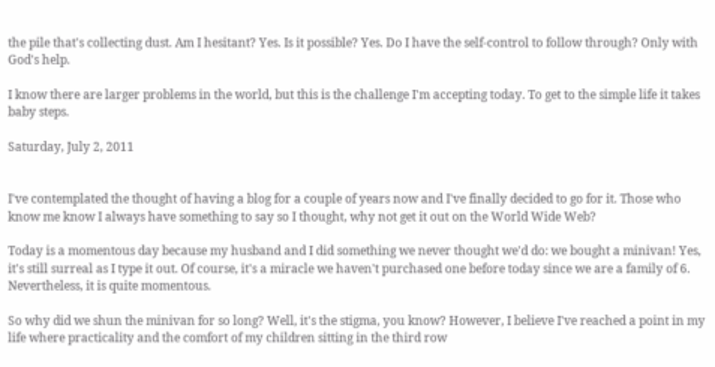the pile that's collecting dust. Am I hesitant? Yes. Is it possible? Yes. Do I have the self-control to follow through? Only with God's help.

I know there are larger problems in the world, but this is the challenge I'm accepting today. To get to the simple life it takes baby steps.

Saturday, July 2, 2011


I've contemplated the thought of having a blog for a couple of years now and I've finally decided to go for it. Those who know me know I always have something to say so I thought, why not get it out on the World Wide Web?

Today is a momentous day because my husband and I did something we never thought we'd do: we bought a minivan! Yes, it's still surreal as I type it out. Of course, it's a miracle we haven't purchased one before today since we are a family of 6. Nevertheless, it is quite momentous.

So why did we shun the minivan for so long? Well, it's the stigma, you know? However, I believe I've reached a point in my life where practicality and the comfort of my children sitting in the third row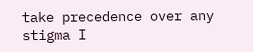take precedence over any stigma I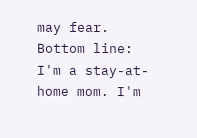may fear. Bottom line: I'm a stay-at-home mom. I'm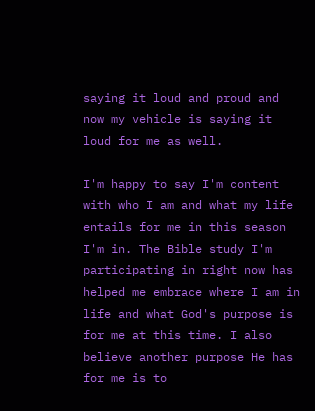saying it loud and proud and now my vehicle is saying it loud for me as well.

I'm happy to say I'm content with who I am and what my life entails for me in this season I'm in. The Bible study I'm participating in right now has helped me embrace where I am in life and what God's purpose is for me at this time. I also believe another purpose He has for me is to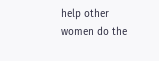help other women do the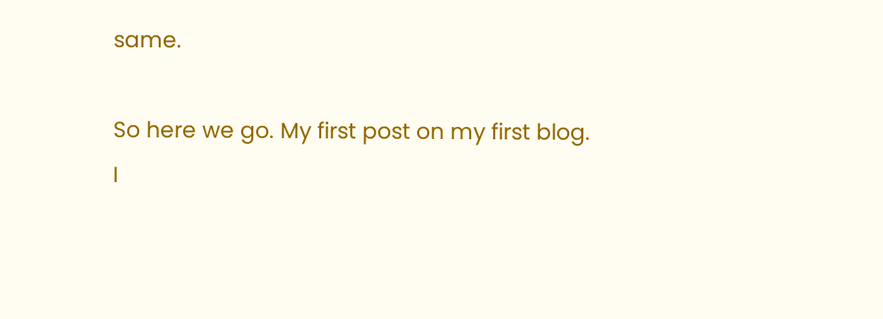same.

So here we go. My first post on my first blog. I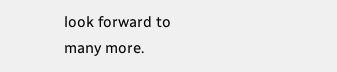look forward to many more.